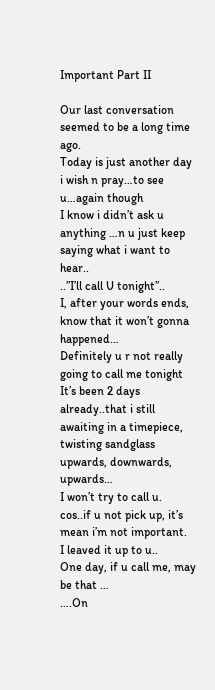Important Part II

Our last conversation seemed to be a long time ago.
Today is just another day i wish n pray…to see u…again though
I know i didn’t ask u anything …n u just keep saying what i want to hear..
..”I’ll call U tonight”..
I, after your words ends, know that it won’t gonna happened…
Definitely u r not really going to call me tonight
It’s been 2 days already..that i still awaiting in a timepiece,
twisting sandglass upwards, downwards, upwards…
I won’t try to call u.
cos..if u not pick up, it’s mean i’m not important.
I leaved it up to u..
One day, if u call me, may be that …
….On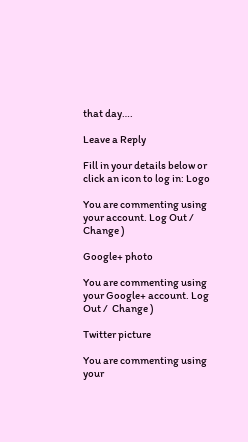that day….

Leave a Reply

Fill in your details below or click an icon to log in: Logo

You are commenting using your account. Log Out /  Change )

Google+ photo

You are commenting using your Google+ account. Log Out /  Change )

Twitter picture

You are commenting using your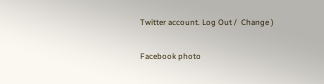Twitter account. Log Out /  Change )

Facebook photo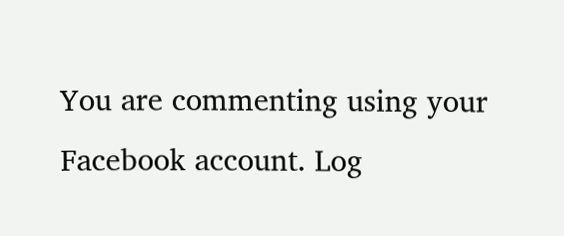You are commenting using your Facebook account. Log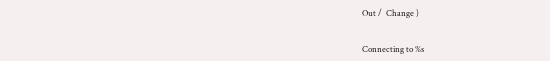Out /  Change )


Connecting to %s